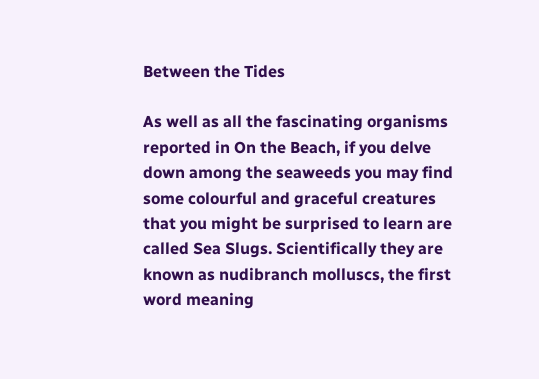Between the Tides

As well as all the fascinating organisms reported in On the Beach, if you delve down among the seaweeds you may find some colourful and graceful creatures that you might be surprised to learn are called Sea Slugs. Scientifically they are known as nudibranch molluscs, the first word meaning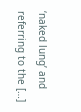‘naked lung’ and referring to the […]